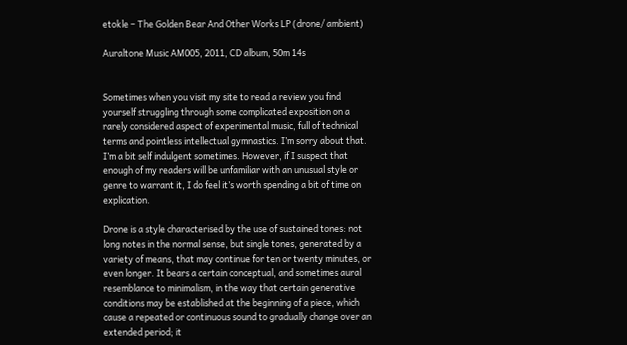etokle – The Golden Bear And Other Works LP (drone/ ambient)

Auraltone Music AM005, 2011, CD album, 50m 14s


Sometimes when you visit my site to read a review you find yourself struggling through some complicated exposition on a rarely considered aspect of experimental music, full of technical terms and pointless intellectual gymnastics. I’m sorry about that. I’m a bit self indulgent sometimes. However, if I suspect that enough of my readers will be unfamiliar with an unusual style or genre to warrant it, I do feel it’s worth spending a bit of time on explication.

Drone is a style characterised by the use of sustained tones: not long notes in the normal sense, but single tones, generated by a variety of means, that may continue for ten or twenty minutes, or even longer. It bears a certain conceptual, and sometimes aural resemblance to minimalism, in the way that certain generative conditions may be established at the beginning of a piece, which cause a repeated or continuous sound to gradually change over an extended period; it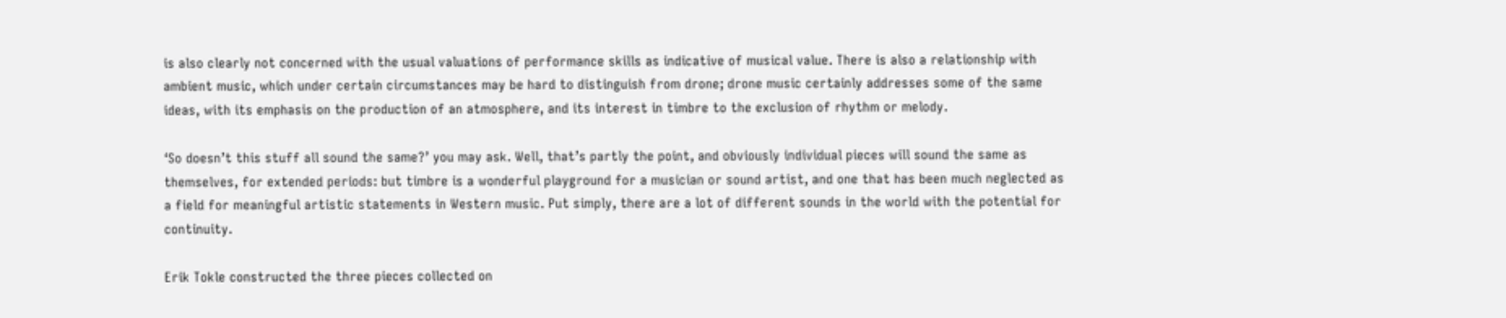is also clearly not concerned with the usual valuations of performance skills as indicative of musical value. There is also a relationship with ambient music, which under certain circumstances may be hard to distinguish from drone; drone music certainly addresses some of the same ideas, with its emphasis on the production of an atmosphere, and its interest in timbre to the exclusion of rhythm or melody.

‘So doesn’t this stuff all sound the same?’ you may ask. Well, that’s partly the point, and obviously individual pieces will sound the same as themselves, for extended periods: but timbre is a wonderful playground for a musician or sound artist, and one that has been much neglected as a field for meaningful artistic statements in Western music. Put simply, there are a lot of different sounds in the world with the potential for continuity.

Erik Tokle constructed the three pieces collected on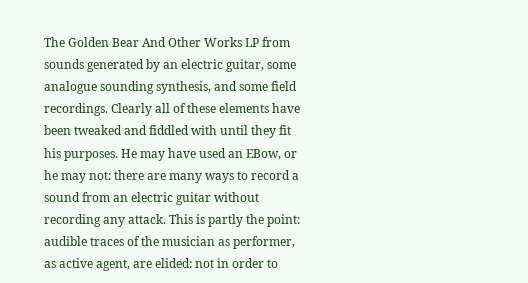The Golden Bear And Other Works LP from sounds generated by an electric guitar, some analogue sounding synthesis, and some field recordings. Clearly all of these elements have been tweaked and fiddled with until they fit his purposes. He may have used an EBow, or he may not: there are many ways to record a sound from an electric guitar without recording any attack. This is partly the point: audible traces of the musician as performer, as active agent, are elided: not in order to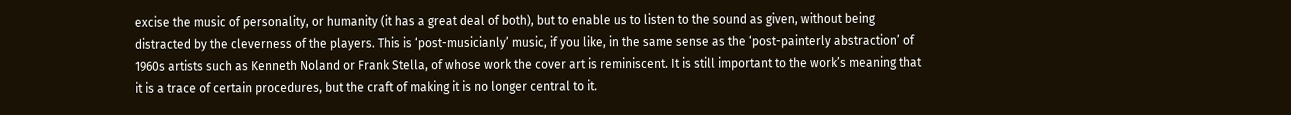excise the music of personality, or humanity (it has a great deal of both), but to enable us to listen to the sound as given, without being distracted by the cleverness of the players. This is ‘post-musicianly’ music, if you like, in the same sense as the ‘post-painterly abstraction’ of 1960s artists such as Kenneth Noland or Frank Stella, of whose work the cover art is reminiscent. It is still important to the work’s meaning that it is a trace of certain procedures, but the craft of making it is no longer central to it.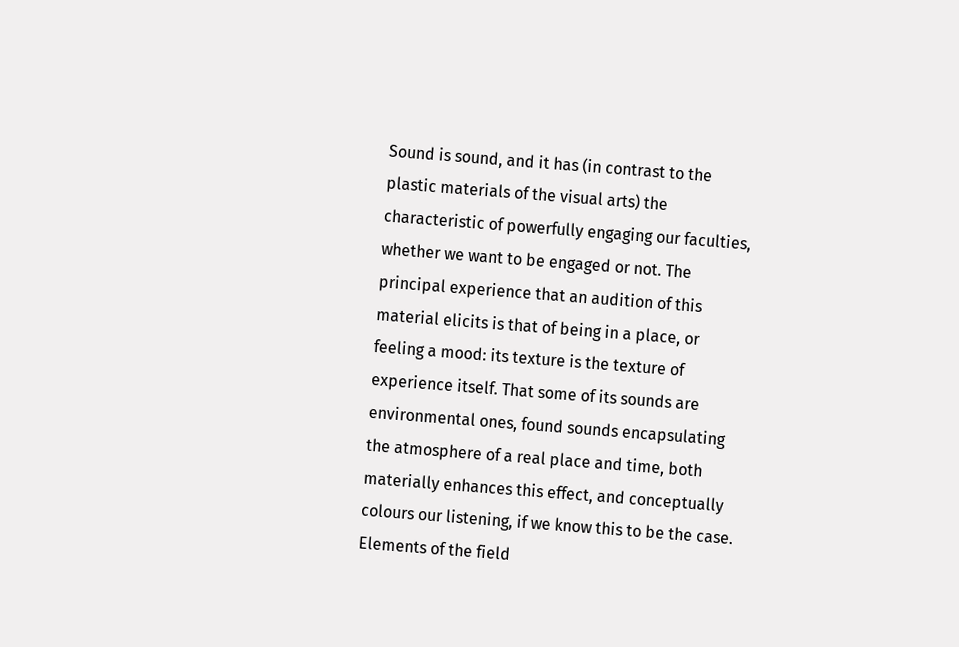Sound is sound, and it has (in contrast to the plastic materials of the visual arts) the characteristic of powerfully engaging our faculties, whether we want to be engaged or not. The principal experience that an audition of this material elicits is that of being in a place, or feeling a mood: its texture is the texture of experience itself. That some of its sounds are environmental ones, found sounds encapsulating the atmosphere of a real place and time, both materially enhances this effect, and conceptually colours our listening, if we know this to be the case. Elements of the field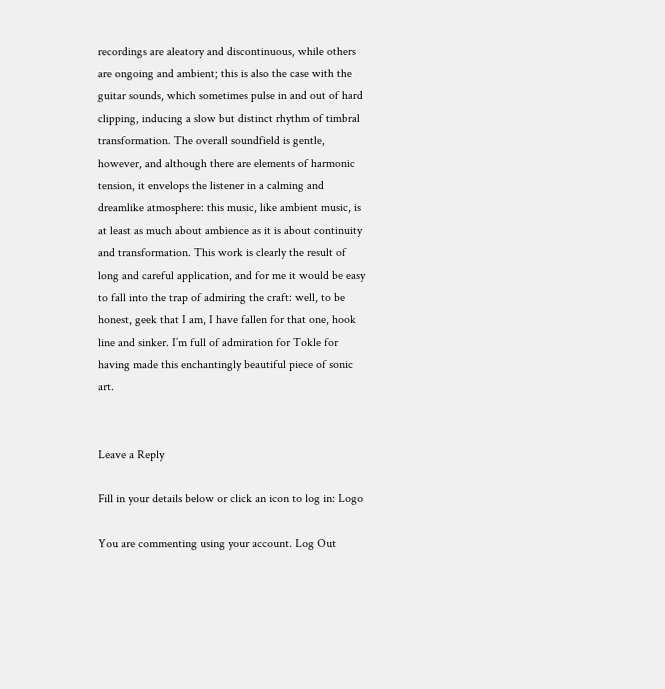recordings are aleatory and discontinuous, while others are ongoing and ambient; this is also the case with the guitar sounds, which sometimes pulse in and out of hard clipping, inducing a slow but distinct rhythm of timbral transformation. The overall soundfield is gentle, however, and although there are elements of harmonic tension, it envelops the listener in a calming and dreamlike atmosphere: this music, like ambient music, is at least as much about ambience as it is about continuity and transformation. This work is clearly the result of long and careful application, and for me it would be easy to fall into the trap of admiring the craft: well, to be honest, geek that I am, I have fallen for that one, hook line and sinker. I’m full of admiration for Tokle for having made this enchantingly beautiful piece of sonic art.


Leave a Reply

Fill in your details below or click an icon to log in: Logo

You are commenting using your account. Log Out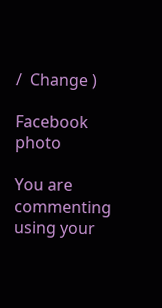/  Change )

Facebook photo

You are commenting using your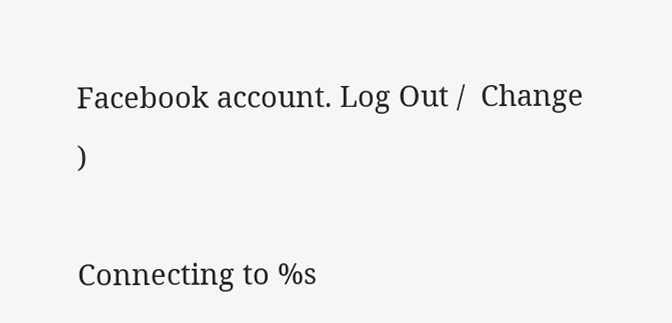Facebook account. Log Out /  Change )

Connecting to %s